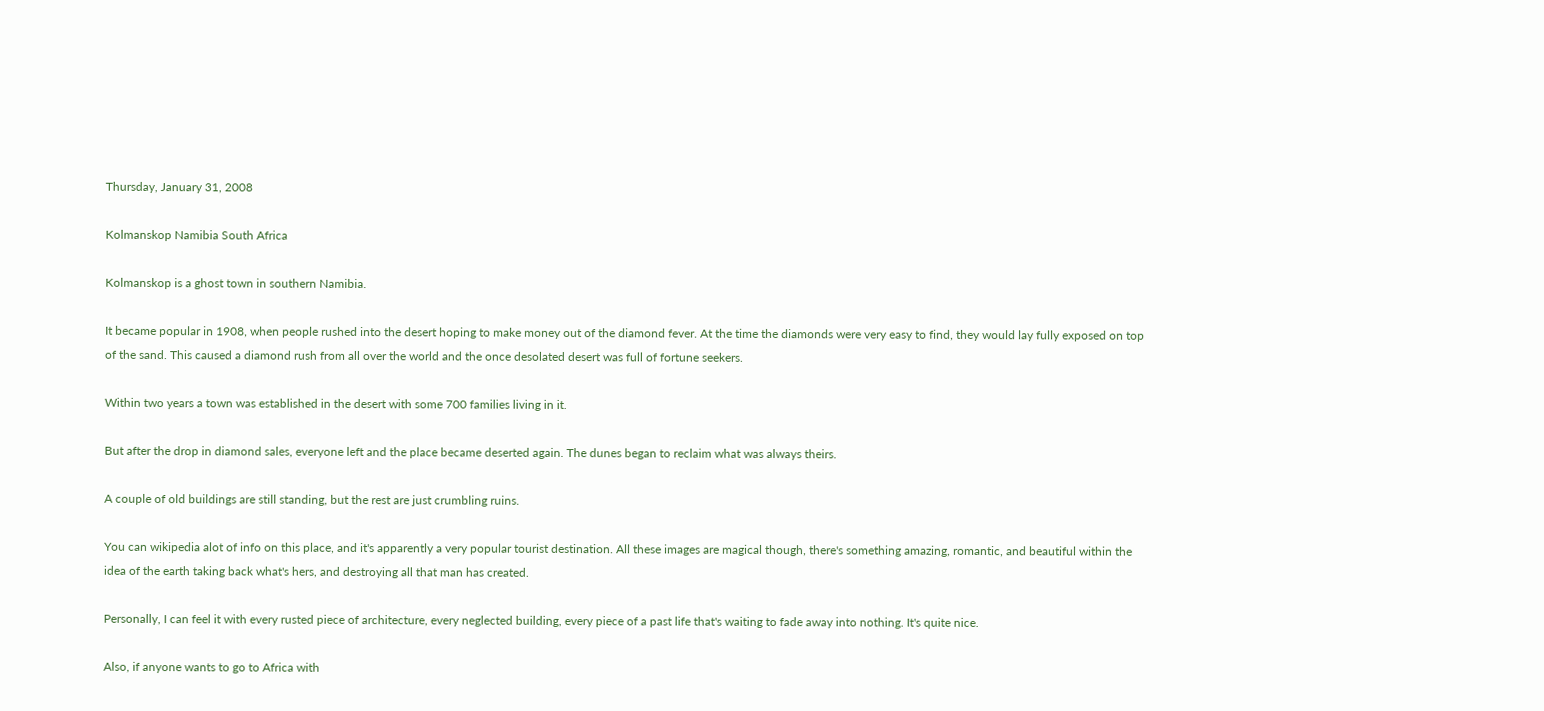Thursday, January 31, 2008

Kolmanskop Namibia South Africa

Kolmanskop is a ghost town in southern Namibia.

It became popular in 1908, when people rushed into the desert hoping to make money out of the diamond fever. At the time the diamonds were very easy to find, they would lay fully exposed on top of the sand. This caused a diamond rush from all over the world and the once desolated desert was full of fortune seekers.

Within two years a town was established in the desert with some 700 families living in it.

But after the drop in diamond sales, everyone left and the place became deserted again. The dunes began to reclaim what was always theirs.

A couple of old buildings are still standing, but the rest are just crumbling ruins.

You can wikipedia alot of info on this place, and it's apparently a very popular tourist destination. All these images are magical though, there's something amazing, romantic, and beautiful within the idea of the earth taking back what's hers, and destroying all that man has created.

Personally, I can feel it with every rusted piece of architecture, every neglected building, every piece of a past life that's waiting to fade away into nothing. It's quite nice.

Also, if anyone wants to go to Africa with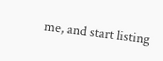me, and start listing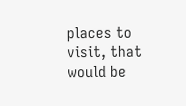places to visit, that would be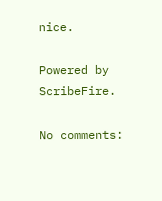nice.

Powered by ScribeFire.

No comments: